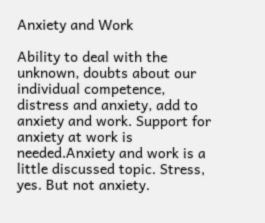Anxiety and Work

Ability to deal with the unknown, doubts about our individual competence, distress and anxiety, add to anxiety and work. Support for anxiety at work is needed.Anxiety and work is a little discussed topic. Stress, yes. But not anxiety.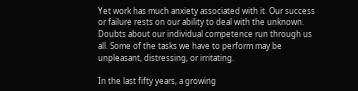Yet work has much anxiety associated with it. Our success or failure rests on our ability to deal with the unknown. Doubts about our individual competence run through us all. Some of the tasks we have to perform may be unpleasant, distressing, or irritating.

In the last fifty years, a growing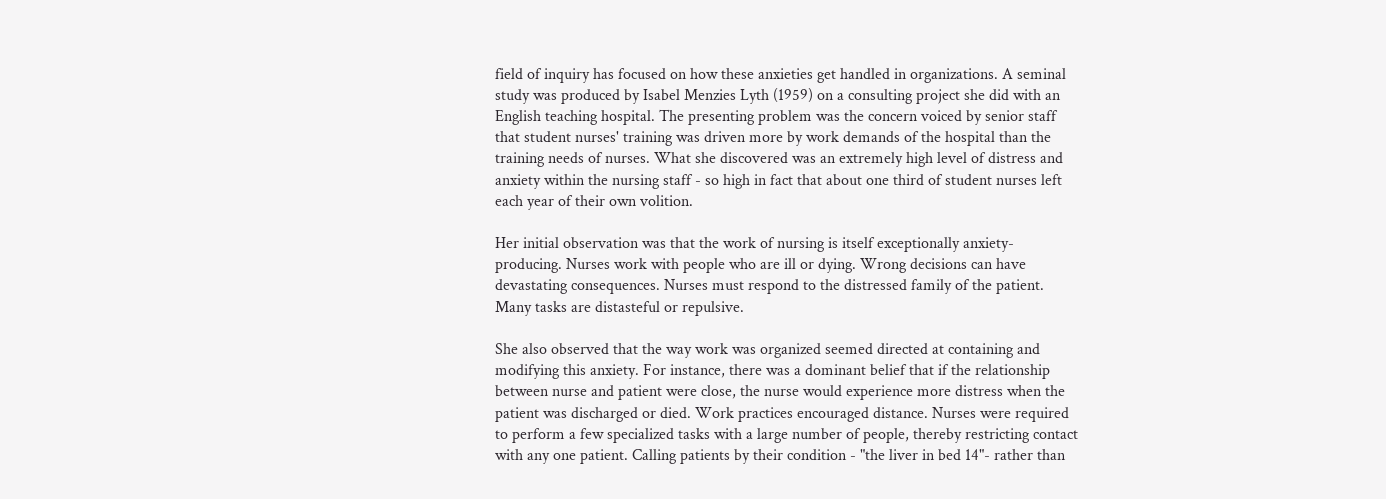field of inquiry has focused on how these anxieties get handled in organizations. A seminal study was produced by Isabel Menzies Lyth (1959) on a consulting project she did with an English teaching hospital. The presenting problem was the concern voiced by senior staff that student nurses' training was driven more by work demands of the hospital than the training needs of nurses. What she discovered was an extremely high level of distress and anxiety within the nursing staff - so high in fact that about one third of student nurses left each year of their own volition.

Her initial observation was that the work of nursing is itself exceptionally anxiety-producing. Nurses work with people who are ill or dying. Wrong decisions can have devastating consequences. Nurses must respond to the distressed family of the patient. Many tasks are distasteful or repulsive.

She also observed that the way work was organized seemed directed at containing and modifying this anxiety. For instance, there was a dominant belief that if the relationship between nurse and patient were close, the nurse would experience more distress when the patient was discharged or died. Work practices encouraged distance. Nurses were required to perform a few specialized tasks with a large number of people, thereby restricting contact with any one patient. Calling patients by their condition - "the liver in bed 14"- rather than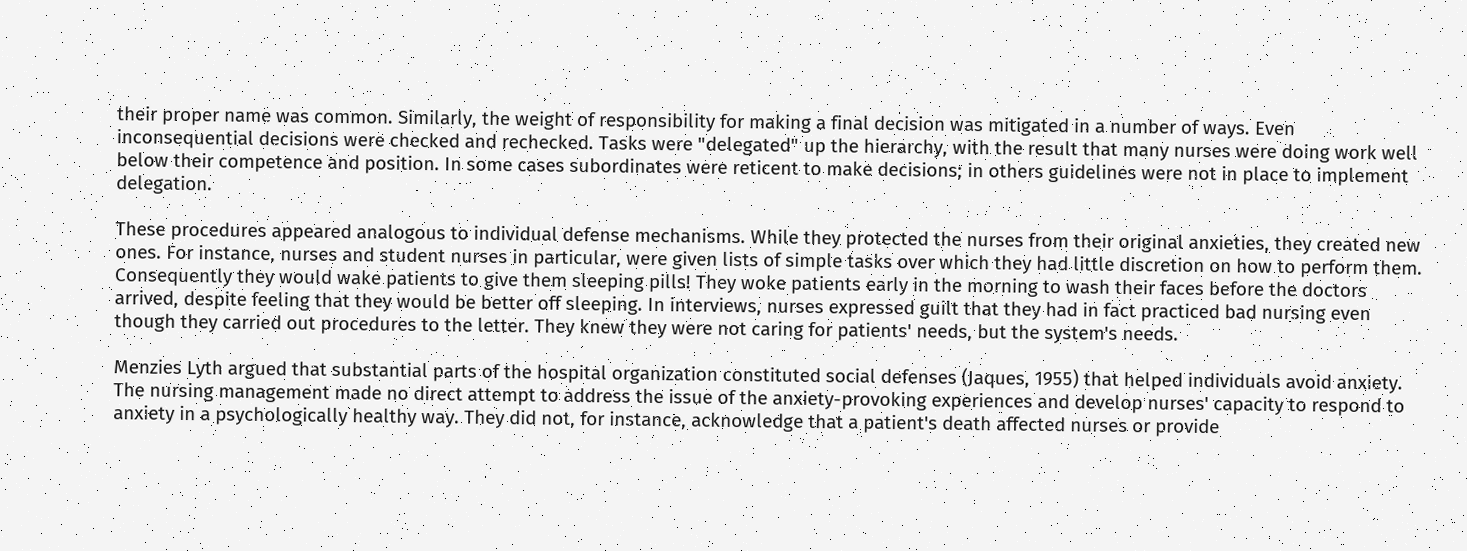their proper name was common. Similarly, the weight of responsibility for making a final decision was mitigated in a number of ways. Even inconsequential decisions were checked and rechecked. Tasks were "delegated" up the hierarchy, with the result that many nurses were doing work well below their competence and position. In some cases subordinates were reticent to make decisions; in others guidelines were not in place to implement delegation.

These procedures appeared analogous to individual defense mechanisms. While they protected the nurses from their original anxieties, they created new ones. For instance, nurses and student nurses in particular, were given lists of simple tasks over which they had little discretion on how to perform them. Consequently they would wake patients to give them sleeping pills! They woke patients early in the morning to wash their faces before the doctors arrived, despite feeling that they would be better off sleeping. In interviews, nurses expressed guilt that they had in fact practiced bad nursing even though they carried out procedures to the letter. They knew they were not caring for patients' needs, but the system's needs.

Menzies Lyth argued that substantial parts of the hospital organization constituted social defenses (Jaques, 1955) that helped individuals avoid anxiety. The nursing management made no direct attempt to address the issue of the anxiety-provoking experiences and develop nurses' capacity to respond to anxiety in a psychologically healthy way. They did not, for instance, acknowledge that a patient's death affected nurses or provide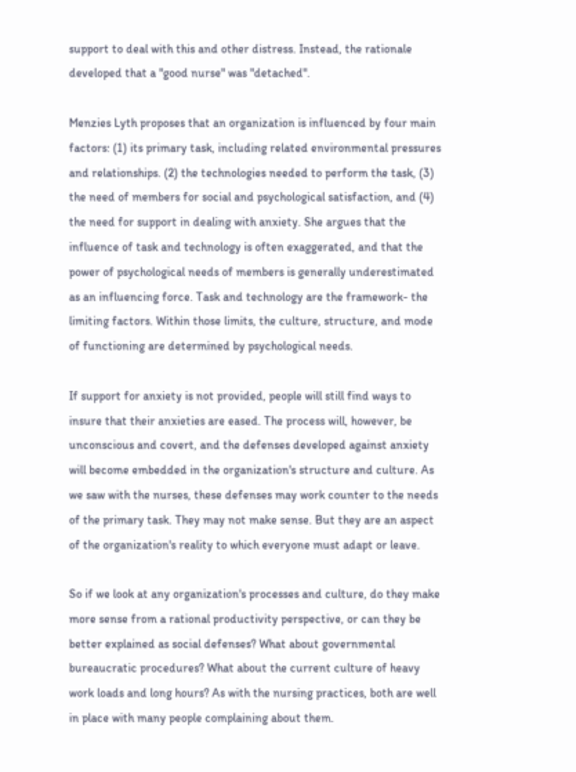support to deal with this and other distress. Instead, the rationale developed that a "good nurse" was "detached".

Menzies Lyth proposes that an organization is influenced by four main factors: (1) its primary task, including related environmental pressures and relationships. (2) the technologies needed to perform the task, (3) the need of members for social and psychological satisfaction, and (4) the need for support in dealing with anxiety. She argues that the influence of task and technology is often exaggerated, and that the power of psychological needs of members is generally underestimated as an influencing force. Task and technology are the framework- the limiting factors. Within those limits, the culture, structure, and mode of functioning are determined by psychological needs.

If support for anxiety is not provided, people will still find ways to insure that their anxieties are eased. The process will, however, be unconscious and covert, and the defenses developed against anxiety will become embedded in the organization's structure and culture. As we saw with the nurses, these defenses may work counter to the needs of the primary task. They may not make sense. But they are an aspect of the organization's reality to which everyone must adapt or leave.

So if we look at any organization's processes and culture, do they make more sense from a rational productivity perspective, or can they be better explained as social defenses? What about governmental bureaucratic procedures? What about the current culture of heavy work loads and long hours? As with the nursing practices, both are well in place with many people complaining about them.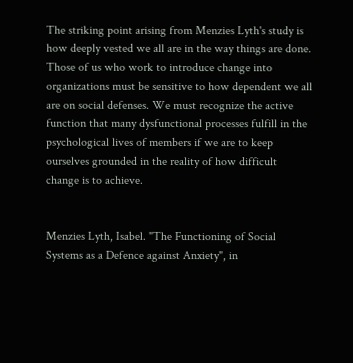The striking point arising from Menzies Lyth's study is how deeply vested we all are in the way things are done. Those of us who work to introduce change into organizations must be sensitive to how dependent we all are on social defenses. We must recognize the active function that many dysfunctional processes fulfill in the psychological lives of members if we are to keep ourselves grounded in the reality of how difficult change is to achieve.


Menzies Lyth, Isabel. "The Functioning of Social Systems as a Defence against Anxiety", in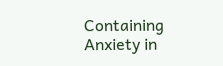Containing Anxiety in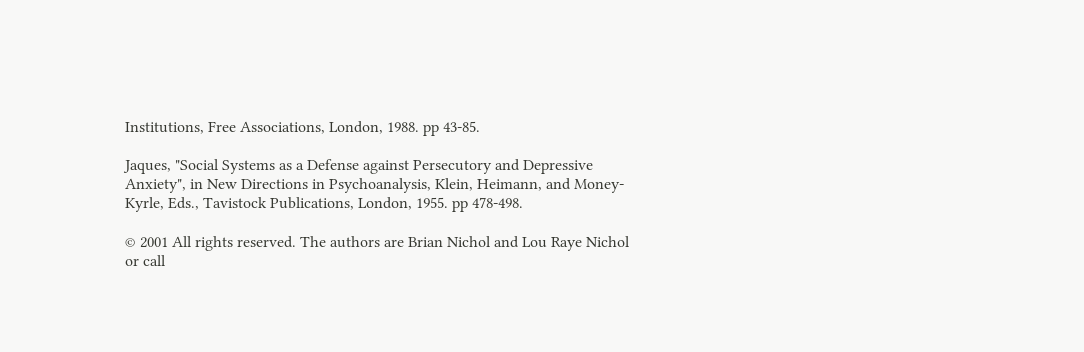Institutions, Free Associations, London, 1988. pp 43-85.

Jaques, "Social Systems as a Defense against Persecutory and Depressive Anxiety", in New Directions in Psychoanalysis, Klein, Heimann, and Money-Kyrle, Eds., Tavistock Publications, London, 1955. pp 478-498.

© 2001 All rights reserved. The authors are Brian Nichol and Lou Raye Nichol or call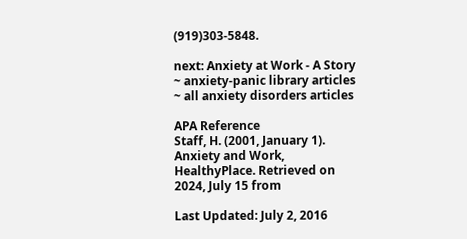(919)303-5848.

next: Anxiety at Work - A Story
~ anxiety-panic library articles
~ all anxiety disorders articles

APA Reference
Staff, H. (2001, January 1). Anxiety and Work, HealthyPlace. Retrieved on 2024, July 15 from

Last Updated: July 2, 2016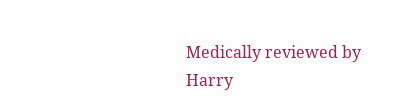Medically reviewed by Harry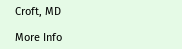Croft, MD

More Info